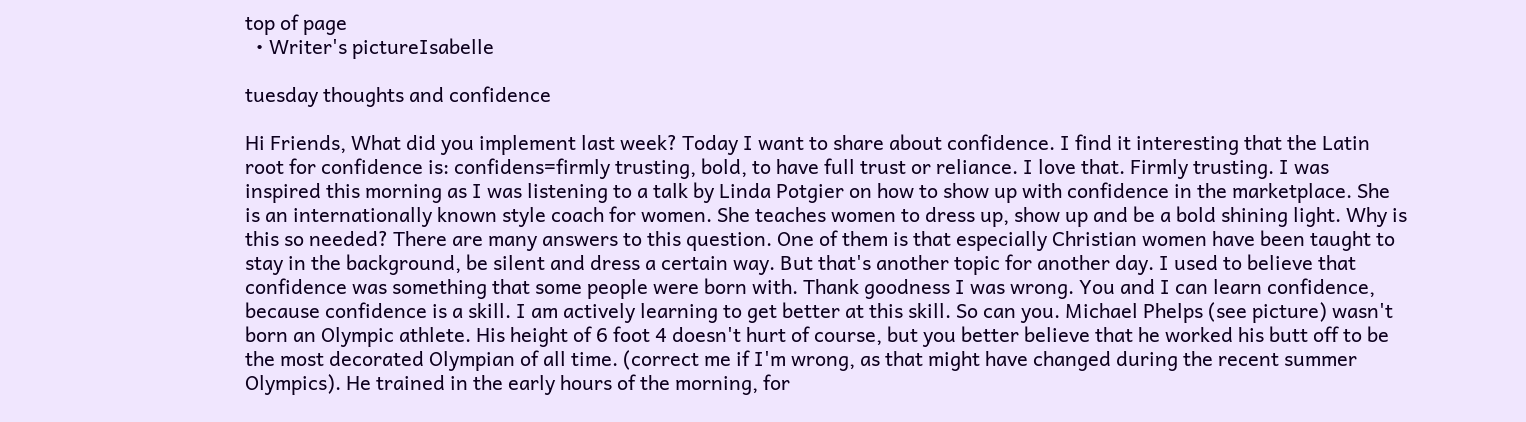top of page
  • Writer's pictureIsabelle

tuesday thoughts and confidence

Hi Friends, What did you implement last week? Today I want to share about confidence. I find it interesting that the Latin root for confidence is: confidens=firmly trusting, bold, to have full trust or reliance. I love that. Firmly trusting. I was inspired this morning as I was listening to a talk by Linda Potgier on how to show up with confidence in the marketplace. She is an internationally known style coach for women. She teaches women to dress up, show up and be a bold shining light. Why is this so needed? There are many answers to this question. One of them is that especially Christian women have been taught to stay in the background, be silent and dress a certain way. But that's another topic for another day. I used to believe that confidence was something that some people were born with. Thank goodness I was wrong. You and I can learn confidence, because confidence is a skill. I am actively learning to get better at this skill. So can you. Michael Phelps (see picture) wasn't born an Olympic athlete. His height of 6 foot 4 doesn't hurt of course, but you better believe that he worked his butt off to be the most decorated Olympian of all time. (correct me if I'm wrong, as that might have changed during the recent summer Olympics). He trained in the early hours of the morning, for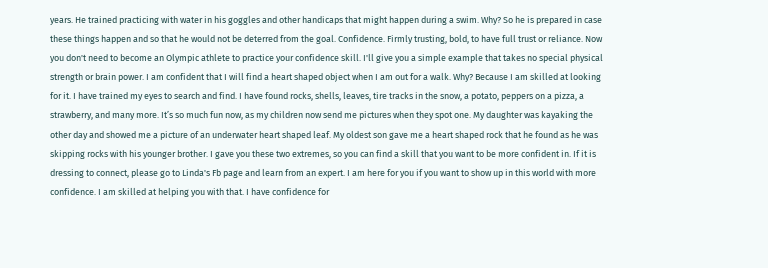years. He trained practicing with water in his goggles and other handicaps that might happen during a swim. Why? So he is prepared in case these things happen and so that he would not be deterred from the goal. Confidence. Firmly trusting, bold, to have full trust or reliance. Now you don't need to become an Olympic athlete to practice your confidence skill. I'll give you a simple example that takes no special physical strength or brain power. I am confident that I will find a heart shaped object when I am out for a walk. Why? Because I am skilled at looking for it. I have trained my eyes to search and find. I have found rocks, shells, leaves, tire tracks in the snow, a potato, peppers on a pizza, a strawberry, and many more. It’s so much fun now, as my children now send me pictures when they spot one. My daughter was kayaking the other day and showed me a picture of an underwater heart shaped leaf. My oldest son gave me a heart shaped rock that he found as he was skipping rocks with his younger brother. I gave you these two extremes, so you can find a skill that you want to be more confident in. If it is dressing to connect, please go to Linda's Fb page and learn from an expert. I am here for you if you want to show up in this world with more confidence. I am skilled at helping you with that. I have confidence for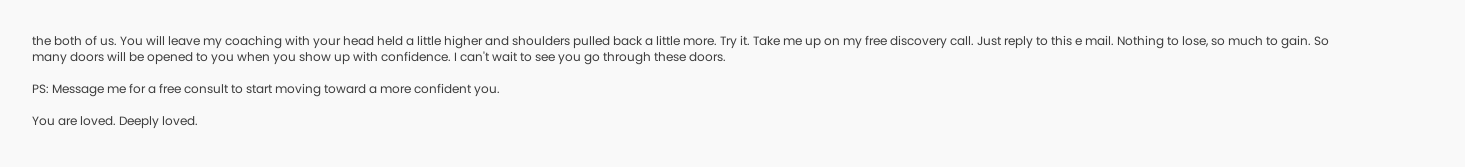the both of us. You will leave my coaching with your head held a little higher and shoulders pulled back a little more. Try it. Take me up on my free discovery call. Just reply to this e mail. Nothing to lose, so much to gain. So many doors will be opened to you when you show up with confidence. I can't wait to see you go through these doors.

PS: Message me for a free consult to start moving toward a more confident you.

You are loved. Deeply loved.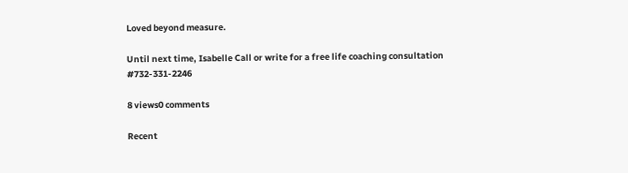Loved beyond measure.

Until next time, Isabelle Call or write for a free life coaching consultation #732-331-2246

8 views0 comments

Recent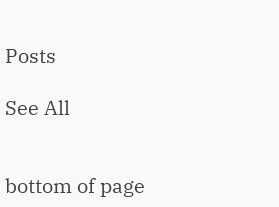Posts

See All


bottom of page